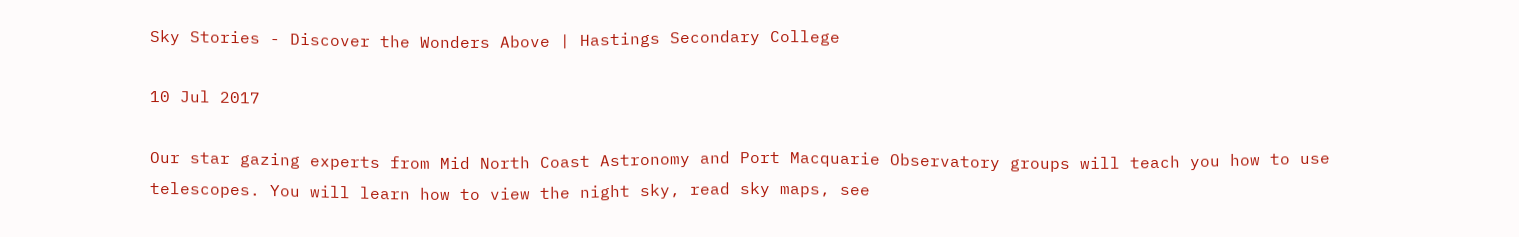Sky Stories - Discover the Wonders Above | Hastings Secondary College

10 Jul 2017

Our star gazing experts from Mid North Coast Astronomy and Port Macquarie Observatory groups will teach you how to use telescopes. You will learn how to view the night sky, read sky maps, see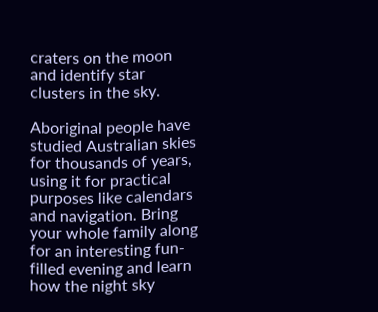craters on the moon and identify star clusters in the sky.

Aboriginal people have studied Australian skies for thousands of years, using it for practical purposes like calendars and navigation. Bring your whole family along for an interesting fun-filled evening and learn how the night sky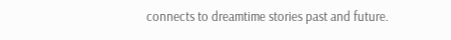connects to dreamtime stories past and future.